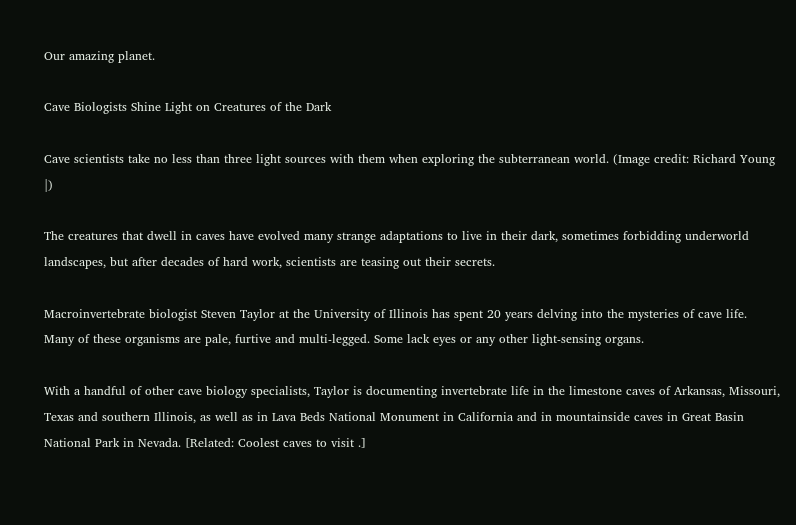Our amazing planet.

Cave Biologists Shine Light on Creatures of the Dark

Cave scientists take no less than three light sources with them when exploring the subterranean world. (Image credit: Richard Young |)

The creatures that dwell in caves have evolved many strange adaptations to live in their dark, sometimes forbidding underworld landscapes, but after decades of hard work, scientists are teasing out their secrets.

Macroinvertebrate biologist Steven Taylor at the University of Illinois has spent 20 years delving into the mysteries of cave life. Many of these organisms are pale, furtive and multi-legged. Some lack eyes or any other light-sensing organs.

With a handful of other cave biology specialists, Taylor is documenting invertebrate life in the limestone caves of Arkansas, Missouri, Texas and southern Illinois, as well as in Lava Beds National Monument in California and in mountainside caves in Great Basin National Park in Nevada. [Related: Coolest caves to visit .]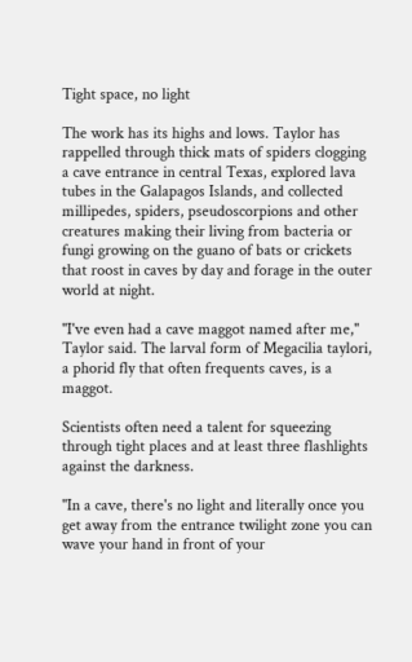Tight space, no light

The work has its highs and lows. Taylor has rappelled through thick mats of spiders clogging a cave entrance in central Texas, explored lava tubes in the Galapagos Islands, and collected millipedes, spiders, pseudoscorpions and other creatures making their living from bacteria or fungi growing on the guano of bats or crickets that roost in caves by day and forage in the outer world at night.

"I've even had a cave maggot named after me," Taylor said. The larval form of Megacilia taylori, a phorid fly that often frequents caves, is a maggot.

Scientists often need a talent for squeezing through tight places and at least three flashlights against the darkness.

"In a cave, there's no light and literally once you get away from the entrance twilight zone you can wave your hand in front of your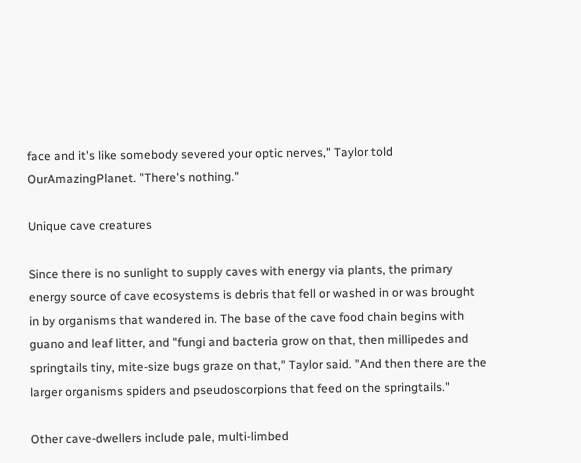face and it's like somebody severed your optic nerves," Taylor told OurAmazingPlanet. "There's nothing."

Unique cave creatures

Since there is no sunlight to supply caves with energy via plants, the primary energy source of cave ecosystems is debris that fell or washed in or was brought in by organisms that wandered in. The base of the cave food chain begins with guano and leaf litter, and "fungi and bacteria grow on that, then millipedes and springtails tiny, mite-size bugs graze on that," Taylor said. "And then there are the larger organisms spiders and pseudoscorpions that feed on the springtails."

Other cave-dwellers include pale, multi-limbed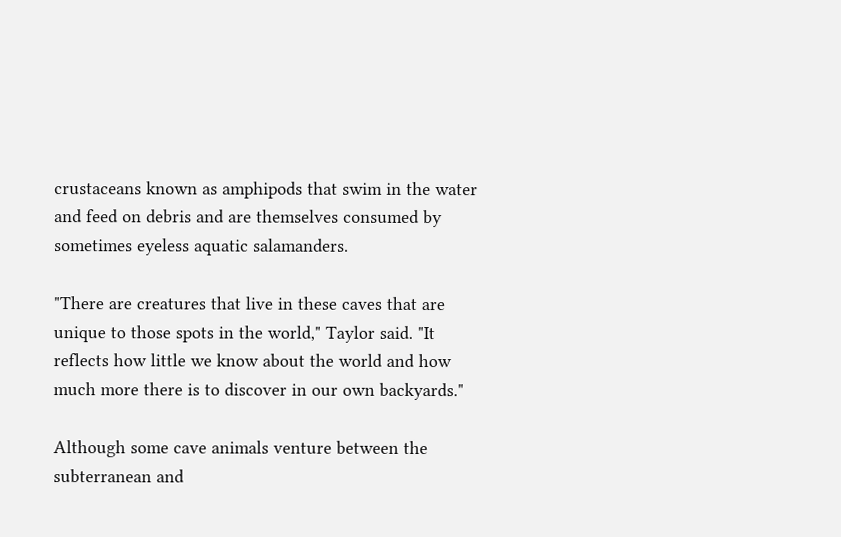crustaceans known as amphipods that swim in the water and feed on debris and are themselves consumed by sometimes eyeless aquatic salamanders.

"There are creatures that live in these caves that are unique to those spots in the world," Taylor said. "It reflects how little we know about the world and how much more there is to discover in our own backyards."

Although some cave animals venture between the subterranean and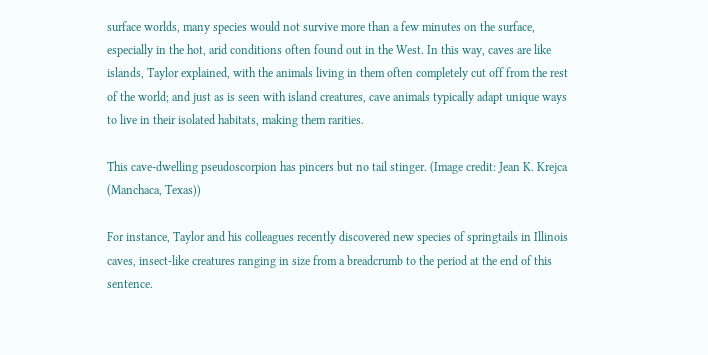surface worlds, many species would not survive more than a few minutes on the surface, especially in the hot, arid conditions often found out in the West. In this way, caves are like islands, Taylor explained, with the animals living in them often completely cut off from the rest of the world; and just as is seen with island creatures, cave animals typically adapt unique ways to live in their isolated habitats, making them rarities.

This cave-dwelling pseudoscorpion has pincers but no tail stinger. (Image credit: Jean K. Krejca (Manchaca, Texas))

For instance, Taylor and his colleagues recently discovered new species of springtails in Illinois caves, insect-like creatures ranging in size from a breadcrumb to the period at the end of this sentence.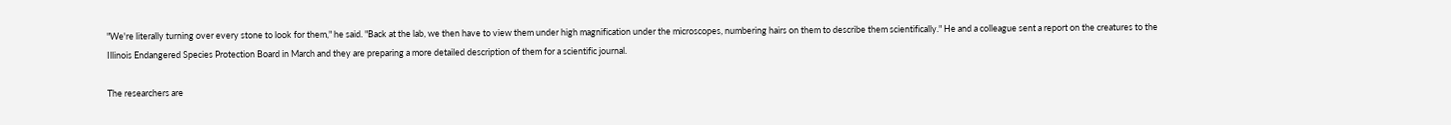"We're literally turning over every stone to look for them," he said. "Back at the lab, we then have to view them under high magnification under the microscopes, numbering hairs on them to describe them scientifically." He and a colleague sent a report on the creatures to the Illinois Endangered Species Protection Board in March and they are preparing a more detailed description of them for a scientific journal.

The researchers are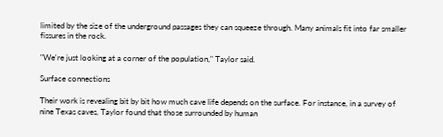limited by the size of the underground passages they can squeeze through. Many animals fit into far smaller fissures in the rock.

"We're just looking at a corner of the population," Taylor said.

Surface connections

Their work is revealing bit by bit how much cave life depends on the surface. For instance, in a survey of nine Texas caves, Taylor found that those surrounded by human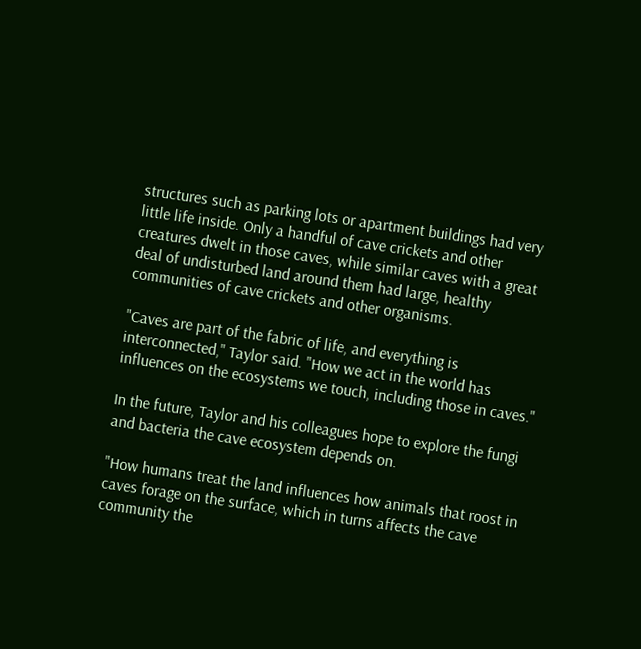structures such as parking lots or apartment buildings had very little life inside. Only a handful of cave crickets and other creatures dwelt in those caves, while similar caves with a great deal of undisturbed land around them had large, healthy communities of cave crickets and other organisms.

"Caves are part of the fabric of life, and everything is interconnected," Taylor said. "How we act in the world has influences on the ecosystems we touch, including those in caves."

In the future, Taylor and his colleagues hope to explore the fungi and bacteria the cave ecosystem depends on.

"How humans treat the land influences how animals that roost in caves forage on the surface, which in turns affects the cave community the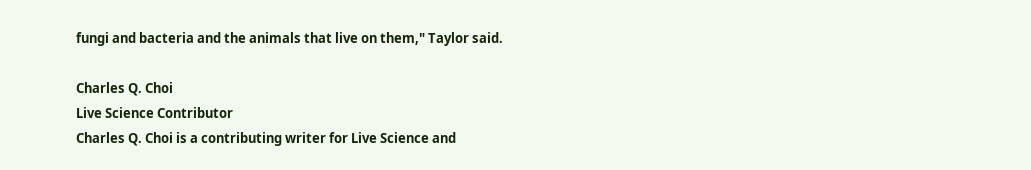fungi and bacteria and the animals that live on them," Taylor said.

Charles Q. Choi
Live Science Contributor
Charles Q. Choi is a contributing writer for Live Science and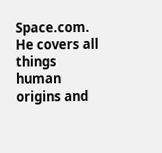Space.com. He covers all things human origins and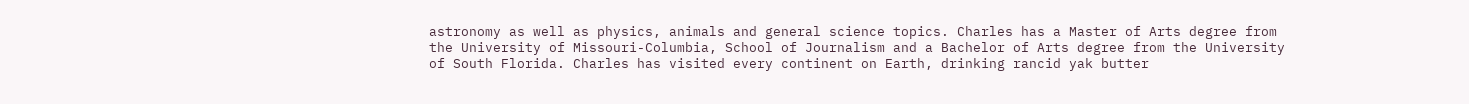astronomy as well as physics, animals and general science topics. Charles has a Master of Arts degree from the University of Missouri-Columbia, School of Journalism and a Bachelor of Arts degree from the University of South Florida. Charles has visited every continent on Earth, drinking rancid yak butter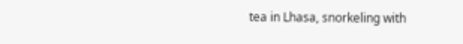tea in Lhasa, snorkeling with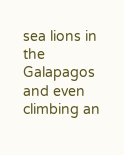sea lions in the Galapagos and even climbing an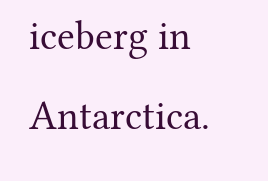iceberg in Antarctica.